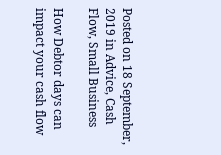Posted on 18 September, 2019 in Advice, Cash Flow, Small Business

How Debtor days can impact your cash flow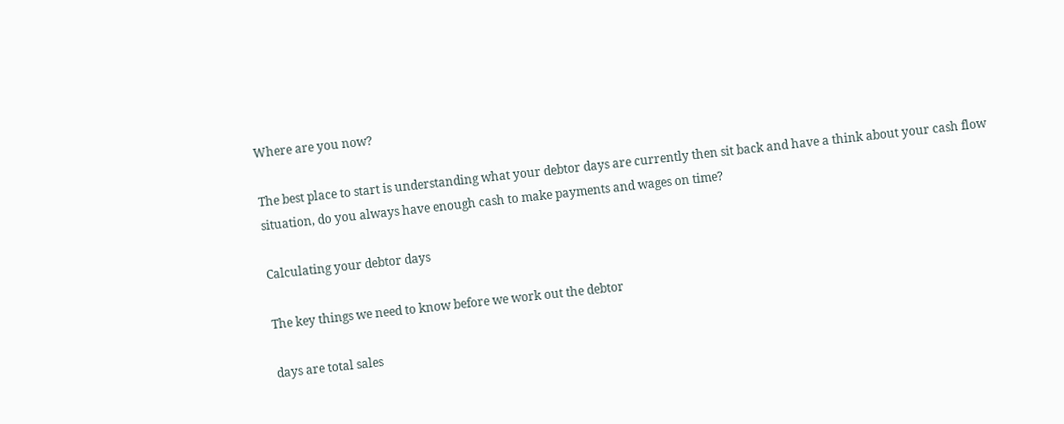Where are you now?

The best place to start is understanding what your debtor days are currently then sit back and have a think about your cash flow situation, do you always have enough cash to make payments and wages on time?

Calculating your debtor days

The key things we need to know before we work out the debtor

days are total sales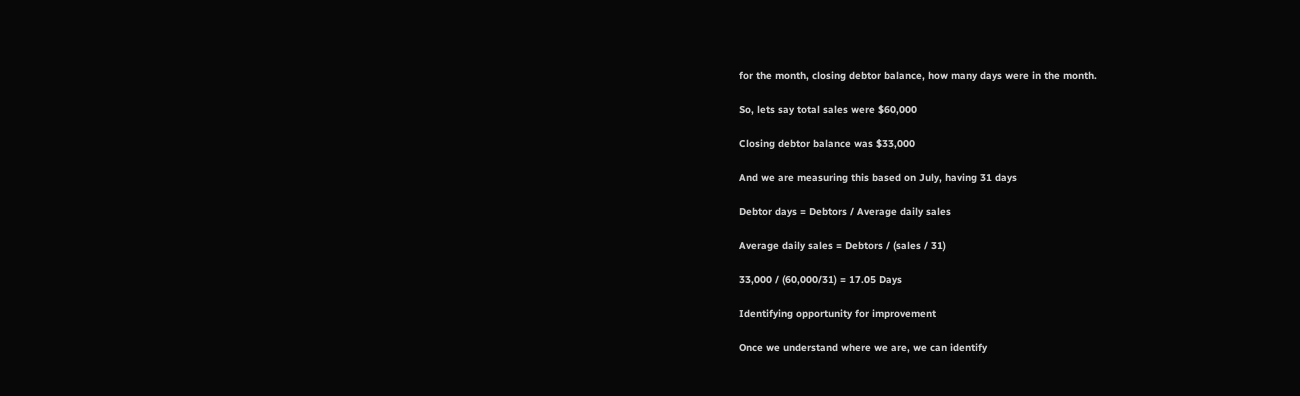for the month, closing debtor balance, how many days were in the month.

So, lets say total sales were $60,000

Closing debtor balance was $33,000

And we are measuring this based on July, having 31 days

Debtor days = Debtors / Average daily sales

Average daily sales = Debtors / (sales / 31)

33,000 / (60,000/31) = 17.05 Days

Identifying opportunity for improvement

Once we understand where we are, we can identify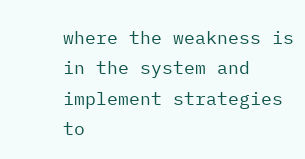where the weakness is in the system and implement strategies to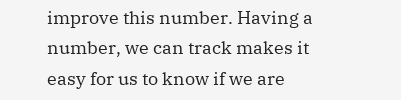improve this number. Having a number, we can track makes it easy for us to know if we are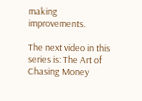making improvements.

The next video in this series is: The Art of Chasing Money